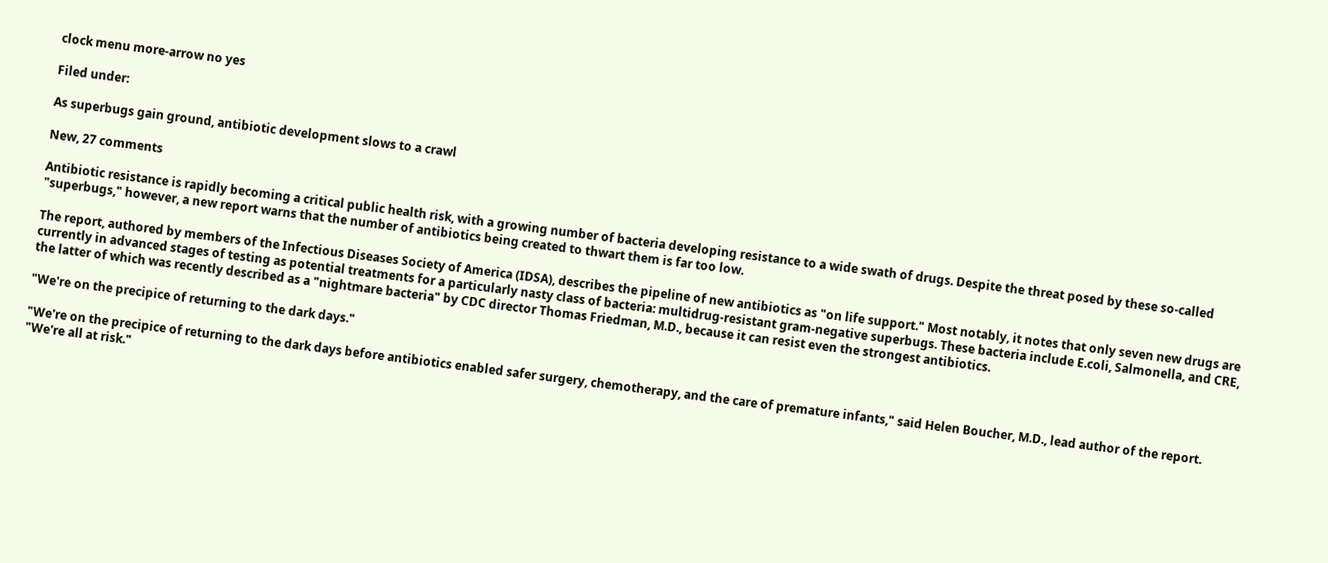clock menu more-arrow no yes

Filed under:

As superbugs gain ground, antibiotic development slows to a crawl

New, 27 comments

Antibiotic resistance is rapidly becoming a critical public health risk, with a growing number of bacteria developing resistance to a wide swath of drugs. Despite the threat posed by these so-called "superbugs," however, a new report warns that the number of antibiotics being created to thwart them is far too low.

The report, authored by members of the Infectious Diseases Society of America (IDSA), describes the pipeline of new antibiotics as "on life support." Most notably, it notes that only seven new drugs are currently in advanced stages of testing as potential treatments for a particularly nasty class of bacteria: multidrug-resistant gram-negative superbugs. These bacteria include E.coli, Salmonella, and CRE, the latter of which was recently described as a "nightmare bacteria" by CDC director Thomas Friedman, M.D., because it can resist even the strongest antibiotics.

"We're on the precipice of returning to the dark days."

"We're on the precipice of returning to the dark days before antibiotics enabled safer surgery, chemotherapy, and the care of premature infants," said Helen Boucher, M.D., lead author of the report. "We're all at risk."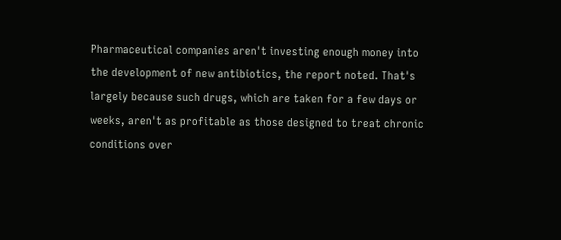Pharmaceutical companies aren't investing enough money into the development of new antibiotics, the report noted. That's largely because such drugs, which are taken for a few days or weeks, aren't as profitable as those designed to treat chronic conditions over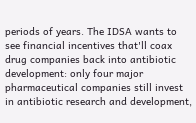periods of years. The IDSA wants to see financial incentives that'll coax drug companies back into antibiotic development: only four major pharmaceutical companies still invest in antibiotic research and development,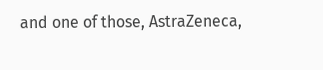and one of those, AstraZeneca,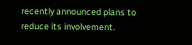recently announced plans to reduce its involvement.